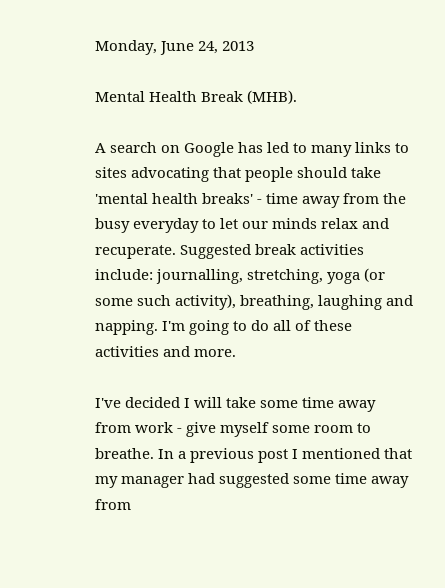Monday, June 24, 2013

Mental Health Break (MHB).

A search on Google has led to many links to sites advocating that people should take 'mental health breaks' - time away from the busy everyday to let our minds relax and recuperate. Suggested break activities include: journalling, stretching, yoga (or some such activity), breathing, laughing and napping. I'm going to do all of these activities and more.

I've decided I will take some time away from work - give myself some room to breathe. In a previous post I mentioned that my manager had suggested some time away from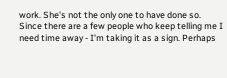work. She's not the only one to have done so. Since there are a few people who keep telling me I need time away - I'm taking it as a sign. Perhaps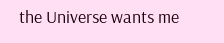the Universe wants me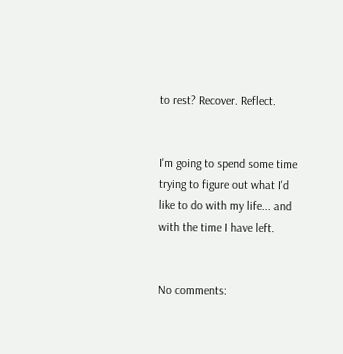to rest? Recover. Reflect.


I'm going to spend some time trying to figure out what I'd like to do with my life... and with the time I have left.


No comments: